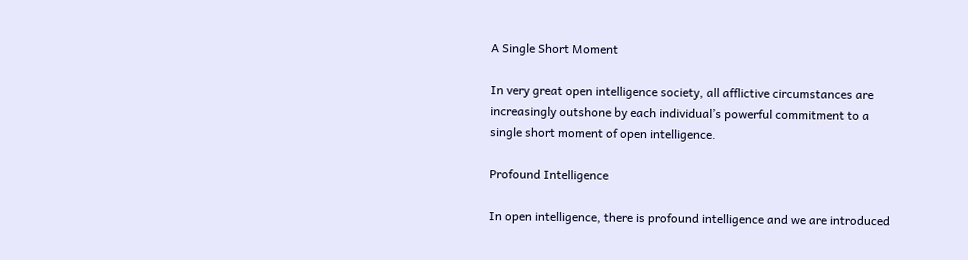A Single Short Moment

In very great open intelligence society, all afflictive circumstances are increasingly outshone by each individual’s powerful commitment to a single short moment of open intelligence.

Profound Intelligence

In open intelligence, there is profound intelligence and we are introduced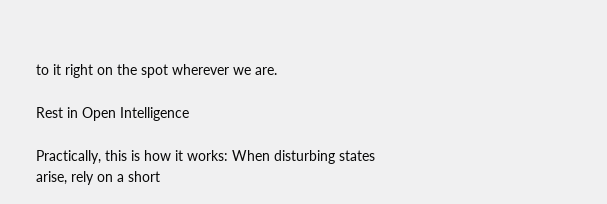to it right on the spot wherever we are.

Rest in Open Intelligence

Practically, this is how it works: When disturbing states arise, rely on a short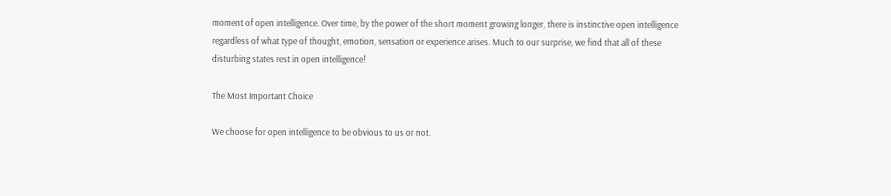moment of open intelligence. Over time, by the power of the short moment growing longer, there is instinctive open intelligence regardless of what type of thought, emotion, sensation or experience arises. Much to our surprise, we find that all of these disturbing states rest in open intelligence!

The Most Important Choice

We choose for open intelligence to be obvious to us or not.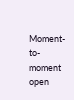Moment-to-moment open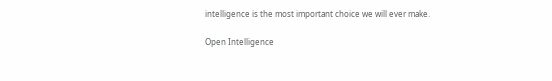intelligence is the most important choice we will ever make.

Open Intelligence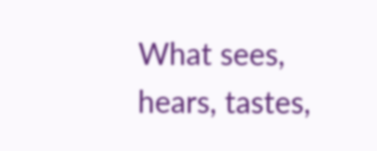What sees, hears, tastes,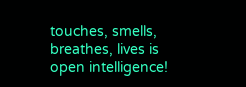touches, smells, breathes, lives is open intelligence!